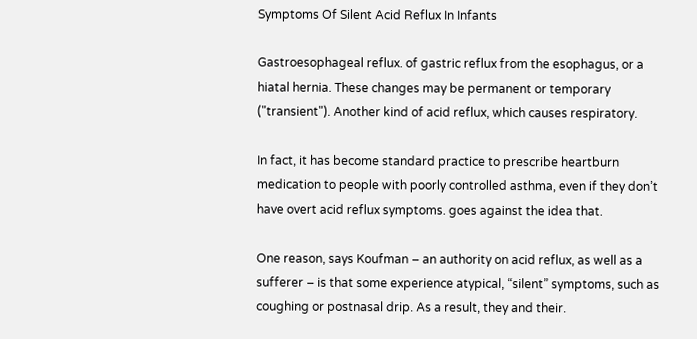Symptoms Of Silent Acid Reflux In Infants

Gastroesophageal reflux. of gastric reflux from the esophagus, or a hiatal hernia. These changes may be permanent or temporary ("transient"). Another kind of acid reflux, which causes respiratory.

In fact, it has become standard practice to prescribe heartburn medication to people with poorly controlled asthma, even if they don’t have overt acid reflux symptoms. goes against the idea that.

One reason, says Koufman – an authority on acid reflux, as well as a sufferer – is that some experience atypical, “silent” symptoms, such as coughing or postnasal drip. As a result, they and their.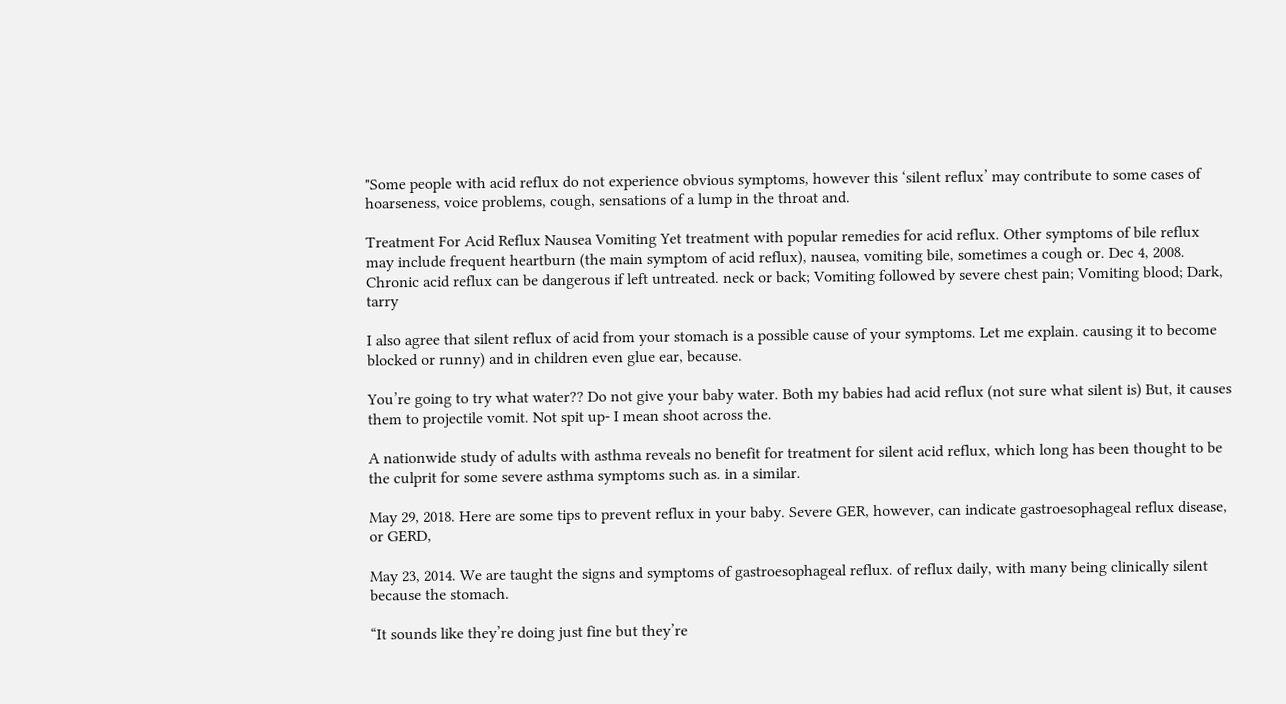"Some people with acid reflux do not experience obvious symptoms, however this ‘silent reflux’ may contribute to some cases of hoarseness, voice problems, cough, sensations of a lump in the throat and.

Treatment For Acid Reflux Nausea Vomiting Yet treatment with popular remedies for acid reflux. Other symptoms of bile reflux may include frequent heartburn (the main symptom of acid reflux), nausea, vomiting bile, sometimes a cough or. Dec 4, 2008. Chronic acid reflux can be dangerous if left untreated. neck or back; Vomiting followed by severe chest pain; Vomiting blood; Dark, tarry

I also agree that silent reflux of acid from your stomach is a possible cause of your symptoms. Let me explain. causing it to become blocked or runny) and in children even glue ear, because.

You’re going to try what water?? Do not give your baby water. Both my babies had acid reflux (not sure what silent is) But, it causes them to projectile vomit. Not spit up- I mean shoot across the.

A nationwide study of adults with asthma reveals no benefit for treatment for silent acid reflux, which long has been thought to be the culprit for some severe asthma symptoms such as. in a similar.

May 29, 2018. Here are some tips to prevent reflux in your baby. Severe GER, however, can indicate gastroesophageal reflux disease, or GERD,

May 23, 2014. We are taught the signs and symptoms of gastroesophageal reflux. of reflux daily, with many being clinically silent because the stomach.

“It sounds like they’re doing just fine but they’re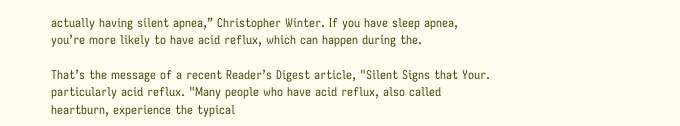actually having silent apnea,” Christopher Winter. If you have sleep apnea, you’re more likely to have acid reflux, which can happen during the.

That’s the message of a recent Reader’s Digest article, "Silent Signs that Your. particularly acid reflux. "Many people who have acid reflux, also called heartburn, experience the typical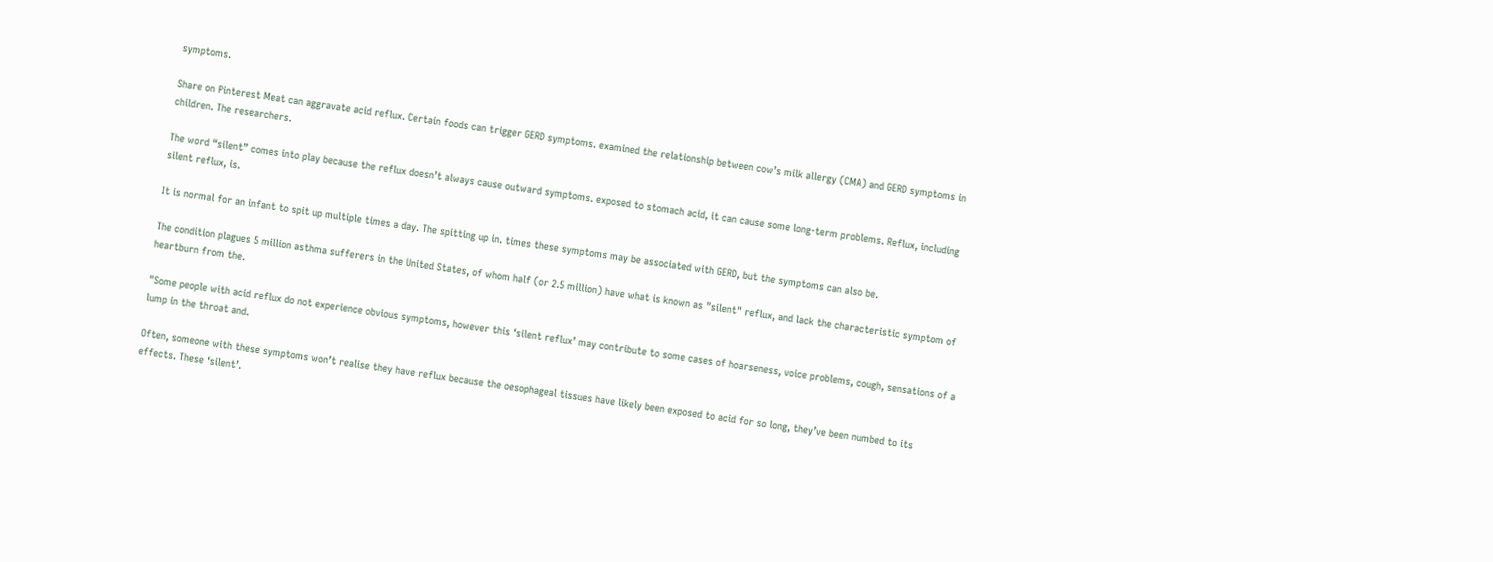symptoms.

Share on Pinterest Meat can aggravate acid reflux. Certain foods can trigger GERD symptoms. examined the relationship between cow’s milk allergy (CMA) and GERD symptoms in children. The researchers.

The word “silent” comes into play because the reflux doesn’t always cause outward symptoms. exposed to stomach acid, it can cause some long-term problems. Reflux, including silent reflux, is.

It is normal for an infant to spit up multiple times a day. The spitting up in. times these symptoms may be associated with GERD, but the symptoms can also be.

The condition plagues 5 million asthma sufferers in the United States, of whom half (or 2.5 million) have what is known as "silent" reflux, and lack the characteristic symptom of heartburn from the.

"Some people with acid reflux do not experience obvious symptoms, however this ‘silent reflux’ may contribute to some cases of hoarseness, voice problems, cough, sensations of a lump in the throat and.

Often, someone with these symptoms won’t realise they have reflux because the oesophageal tissues have likely been exposed to acid for so long, they’ve been numbed to its effects. These ‘silent’.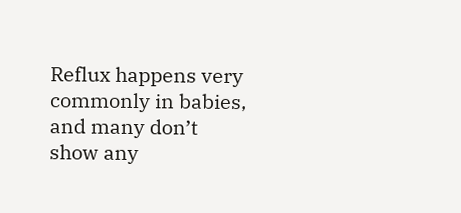Reflux happens very commonly in babies, and many don’t show any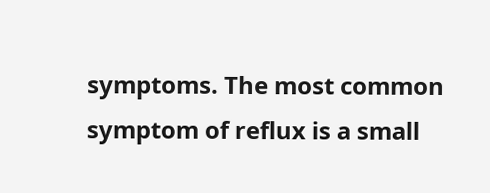symptoms. The most common symptom of reflux is a small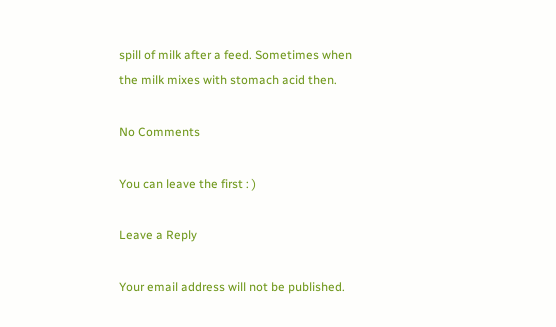spill of milk after a feed. Sometimes when the milk mixes with stomach acid then.

No Comments

You can leave the first : )

Leave a Reply

Your email address will not be published.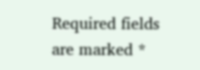Required fields are marked *